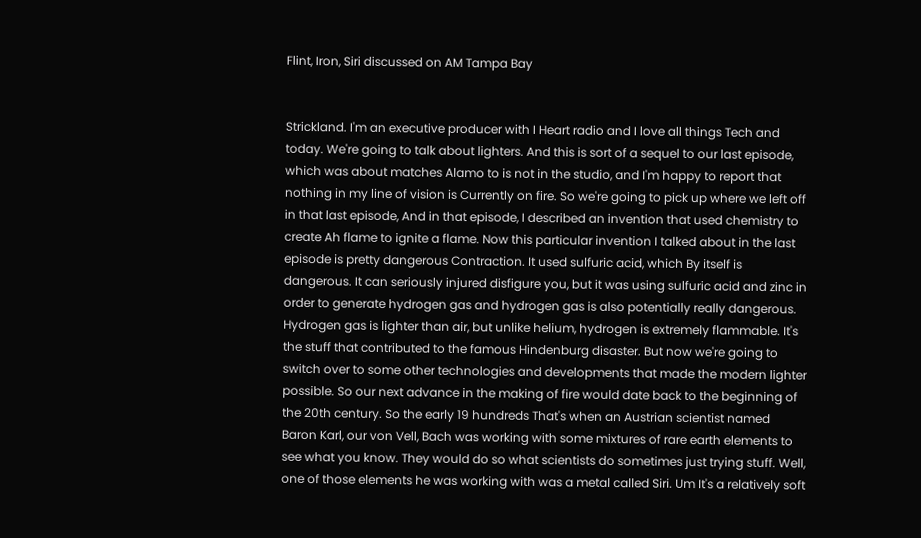Flint, Iron, Siri discussed on AM Tampa Bay


Strickland. I'm an executive producer with I Heart radio and I love all things Tech and today. We're going to talk about lighters. And this is sort of a sequel to our last episode, which was about matches Alamo to is not in the studio, and I'm happy to report that nothing in my line of vision is Currently on fire. So we're going to pick up where we left off in that last episode, And in that episode, I described an invention that used chemistry to create Ah flame to ignite a flame. Now this particular invention I talked about in the last episode is pretty dangerous Contraction. It used sulfuric acid, which By itself is dangerous. It can seriously injured disfigure you, but it was using sulfuric acid and zinc in order to generate hydrogen gas and hydrogen gas is also potentially really dangerous. Hydrogen gas is lighter than air, but unlike helium, hydrogen is extremely flammable. It's the stuff that contributed to the famous Hindenburg disaster. But now we're going to switch over to some other technologies and developments that made the modern lighter possible. So our next advance in the making of fire would date back to the beginning of the 20th century. So the early 19 hundreds That's when an Austrian scientist named Baron Karl, our von Vell, Bach was working with some mixtures of rare earth elements to see what you know. They would do so what scientists do sometimes just trying stuff. Well, one of those elements he was working with was a metal called Siri. Um It's a relatively soft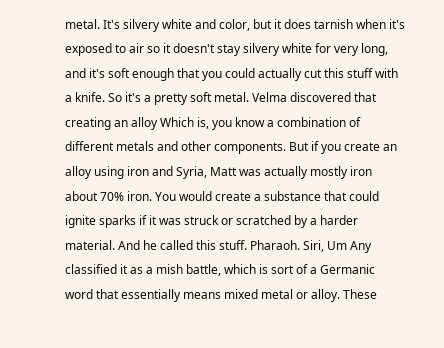metal. It's silvery white and color, but it does tarnish when it's exposed to air so it doesn't stay silvery white for very long, and it's soft enough that you could actually cut this stuff with a knife. So it's a pretty soft metal. Velma discovered that creating an alloy Which is, you know a combination of different metals and other components. But if you create an alloy using iron and Syria, Matt was actually mostly iron about 70% iron. You would create a substance that could ignite sparks if it was struck or scratched by a harder material. And he called this stuff. Pharaoh. Siri, Um Any classified it as a mish battle, which is sort of a Germanic word that essentially means mixed metal or alloy. These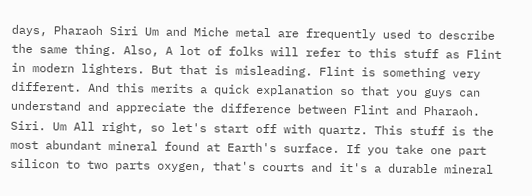days, Pharaoh Siri Um and Miche metal are frequently used to describe the same thing. Also, A lot of folks will refer to this stuff as Flint in modern lighters. But that is misleading. Flint is something very different. And this merits a quick explanation so that you guys can understand and appreciate the difference between Flint and Pharaoh. Siri. Um All right, so let's start off with quartz. This stuff is the most abundant mineral found at Earth's surface. If you take one part silicon to two parts oxygen, that's courts and it's a durable mineral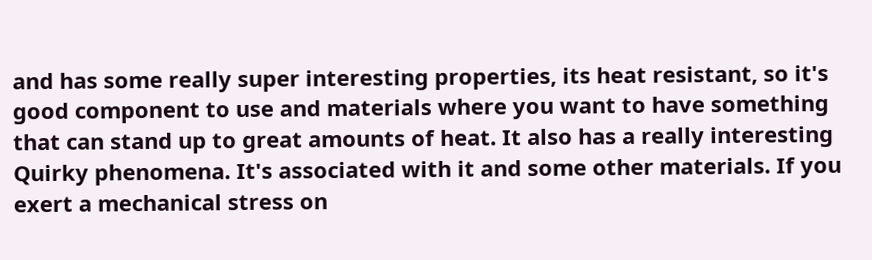and has some really super interesting properties, its heat resistant, so it's good component to use and materials where you want to have something that can stand up to great amounts of heat. It also has a really interesting Quirky phenomena. It's associated with it and some other materials. If you exert a mechanical stress on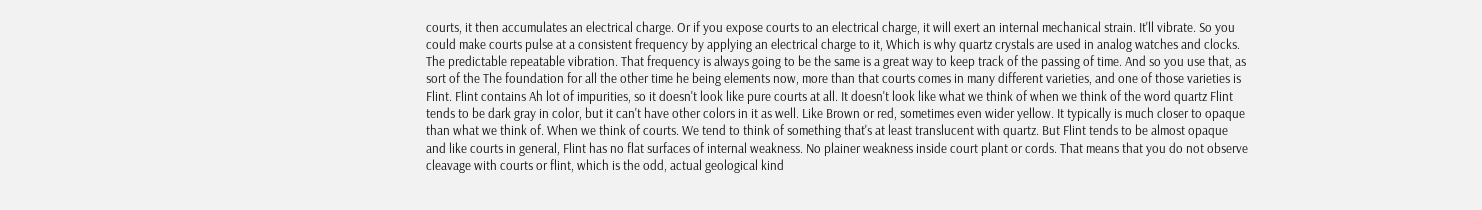courts, it then accumulates an electrical charge. Or if you expose courts to an electrical charge, it will exert an internal mechanical strain. It'll vibrate. So you could make courts pulse at a consistent frequency by applying an electrical charge to it, Which is why quartz crystals are used in analog watches and clocks. The predictable repeatable vibration. That frequency is always going to be the same is a great way to keep track of the passing of time. And so you use that, as sort of the The foundation for all the other time he being elements now, more than that courts comes in many different varieties, and one of those varieties is Flint. Flint contains Ah lot of impurities, so it doesn't look like pure courts at all. It doesn't look like what we think of when we think of the word quartz Flint tends to be dark gray in color, but it can't have other colors in it as well. Like Brown or red, sometimes even wider yellow. It typically is much closer to opaque than what we think of. When we think of courts. We tend to think of something that's at least translucent with quartz. But Flint tends to be almost opaque and like courts in general, Flint has no flat surfaces of internal weakness. No plainer weakness inside court plant or cords. That means that you do not observe cleavage with courts or flint, which is the odd, actual geological kind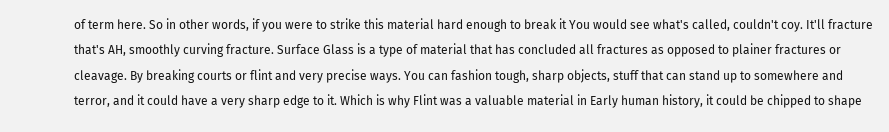of term here. So in other words, if you were to strike this material hard enough to break it You would see what's called, couldn't coy. It'll fracture that's AH, smoothly curving fracture. Surface Glass is a type of material that has concluded all fractures as opposed to plainer fractures or cleavage. By breaking courts or flint and very precise ways. You can fashion tough, sharp objects, stuff that can stand up to somewhere and terror, and it could have a very sharp edge to it. Which is why Flint was a valuable material in Early human history, it could be chipped to shape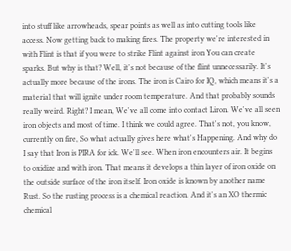into stuff like arrowheads, spear points as well as into cutting tools like access. Now getting back to making fires. The property we're interested in with Flint is that if you were to strike Flint against iron You can create sparks. But why is that? Well, it's not because of the flint unnecessarily. It's actually more because of the irons. The iron is Cairo for IQ, which means it's a material that will ignite under room temperature. And that probably sounds really weird. Right? I mean, We've all come into contact Liron. We've all seen iron objects and most of time. I think we could agree. That's not, you know, currently on fire, So what actually gives here what's Happening. And why do I say that Iron is PIRA for ick. We'll see. When iron encounters air. It begins to oxidize and with iron. That means it develops a thin layer of iron oxide on the outside surface of the iron itself. Iron oxide is known by another name Rust. So the rusting process is a chemical reaction. And it's an XO thermic chemical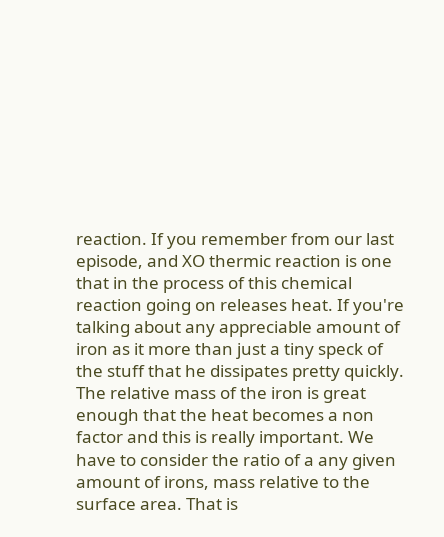reaction. If you remember from our last episode, and XO thermic reaction is one that in the process of this chemical reaction going on releases heat. If you're talking about any appreciable amount of iron as it more than just a tiny speck of the stuff that he dissipates pretty quickly. The relative mass of the iron is great enough that the heat becomes a non factor and this is really important. We have to consider the ratio of a any given amount of irons, mass relative to the surface area. That is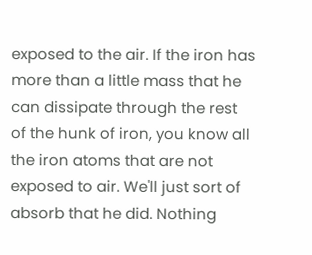exposed to the air. If the iron has more than a little mass that he can dissipate through the rest of the hunk of iron, you know all the iron atoms that are not exposed to air. We'll just sort of absorb that he did. Nothing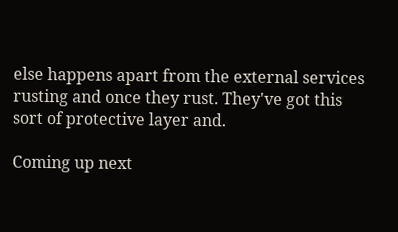else happens apart from the external services rusting and once they rust. They've got this sort of protective layer and.

Coming up next